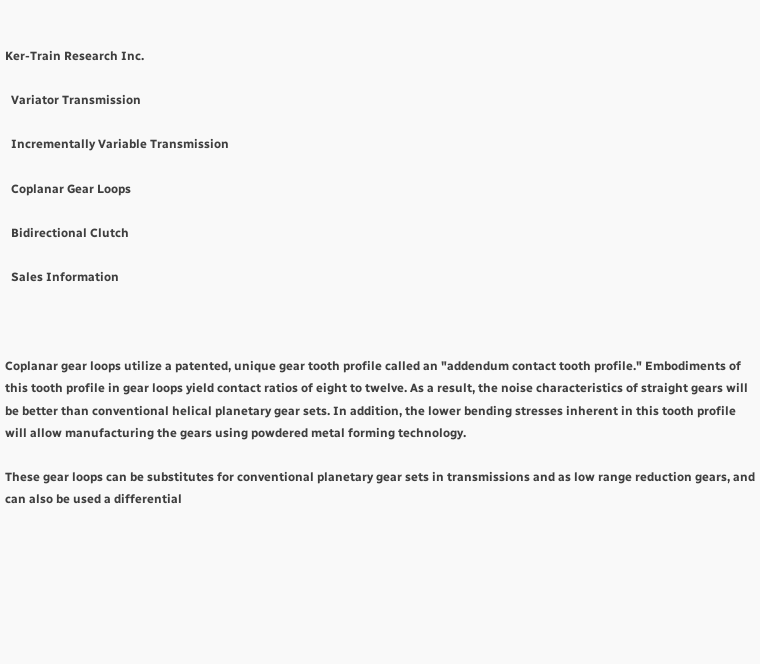Ker-Train Research Inc.

  Variator Transmission

  Incrementally Variable Transmission

  Coplanar Gear Loops

  Bidirectional Clutch

  Sales Information



Coplanar gear loops utilize a patented, unique gear tooth profile called an "addendum contact tooth profile." Embodiments of this tooth profile in gear loops yield contact ratios of eight to twelve. As a result, the noise characteristics of straight gears will be better than conventional helical planetary gear sets. In addition, the lower bending stresses inherent in this tooth profile will allow manufacturing the gears using powdered metal forming technology.

These gear loops can be substitutes for conventional planetary gear sets in transmissions and as low range reduction gears, and can also be used a differential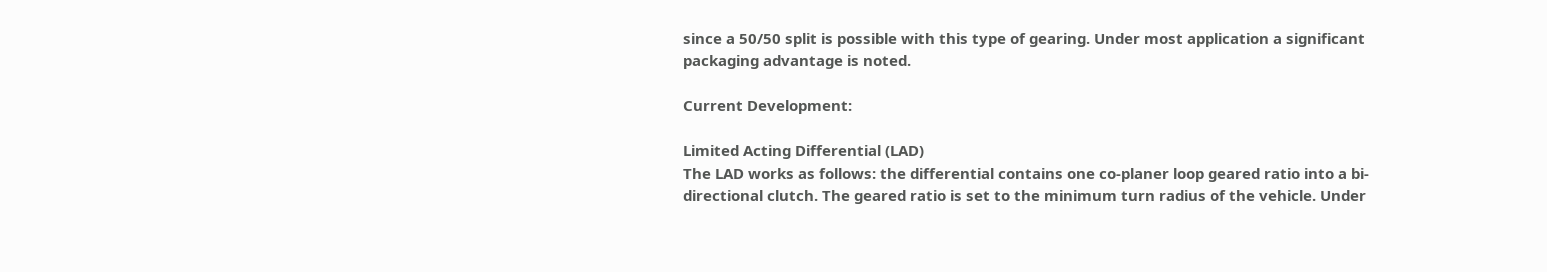since a 50/50 split is possible with this type of gearing. Under most application a significant packaging advantage is noted.

Current Development:

Limited Acting Differential (LAD)
The LAD works as follows: the differential contains one co-planer loop geared ratio into a bi-directional clutch. The geared ratio is set to the minimum turn radius of the vehicle. Under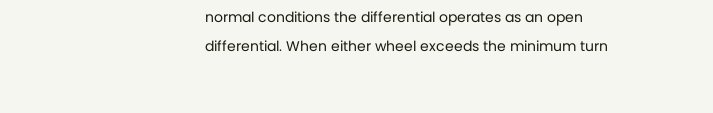normal conditions the differential operates as an open differential. When either wheel exceeds the minimum turn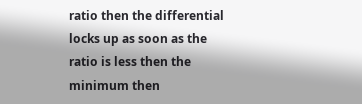ratio then the differential locks up as soon as the ratio is less then the minimum then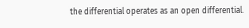the differential operates as an open differential.